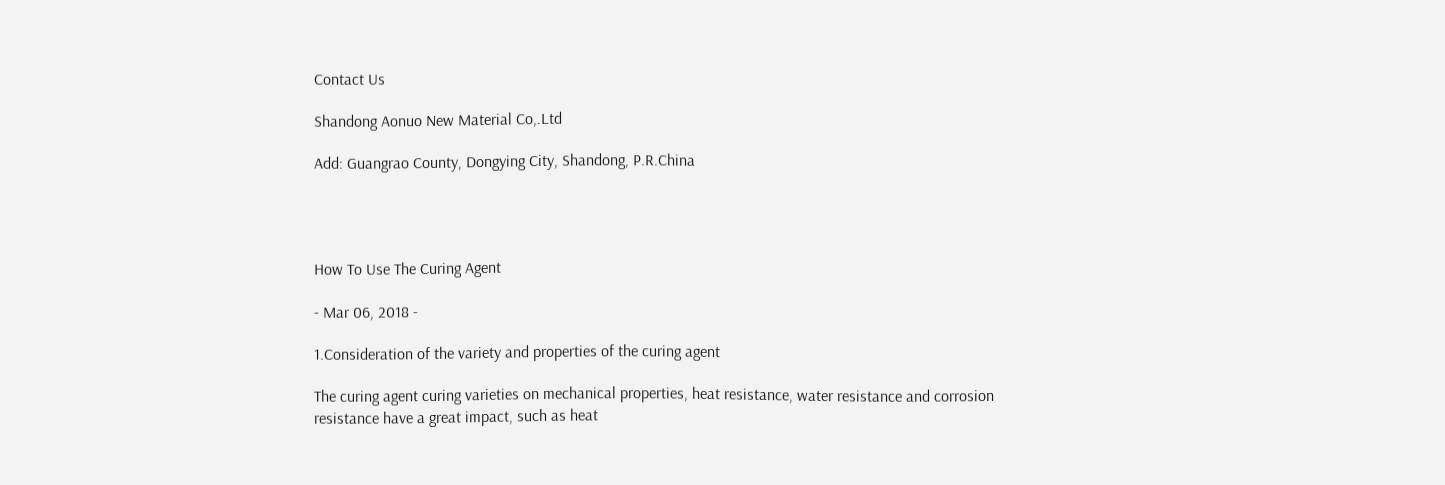Contact Us

Shandong Aonuo New Material Co,.Ltd

Add: Guangrao County, Dongying City, Shandong, P.R.China




How To Use The Curing Agent

- Mar 06, 2018 -

1.Consideration of the variety and properties of the curing agent

The curing agent curing varieties on mechanical properties, heat resistance, water resistance and corrosion resistance have a great impact, such as heat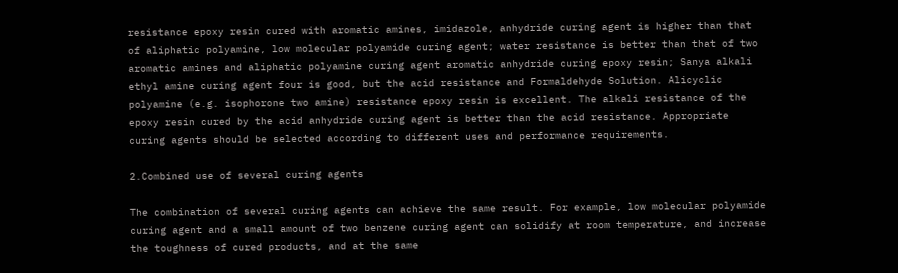resistance epoxy resin cured with aromatic amines, imidazole, anhydride curing agent is higher than that of aliphatic polyamine, low molecular polyamide curing agent; water resistance is better than that of two aromatic amines and aliphatic polyamine curing agent aromatic anhydride curing epoxy resin; Sanya alkali ethyl amine curing agent four is good, but the acid resistance and Formaldehyde Solution. Alicyclic polyamine (e.g. isophorone two amine) resistance epoxy resin is excellent. The alkali resistance of the epoxy resin cured by the acid anhydride curing agent is better than the acid resistance. Appropriate curing agents should be selected according to different uses and performance requirements.

2.Combined use of several curing agents

The combination of several curing agents can achieve the same result. For example, low molecular polyamide curing agent and a small amount of two benzene curing agent can solidify at room temperature, and increase the toughness of cured products, and at the same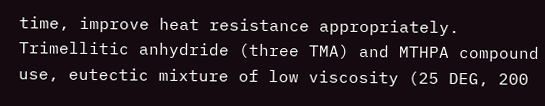time, improve heat resistance appropriately. Trimellitic anhydride (three TMA) and MTHPA compound use, eutectic mixture of low viscosity (25 DEG, 200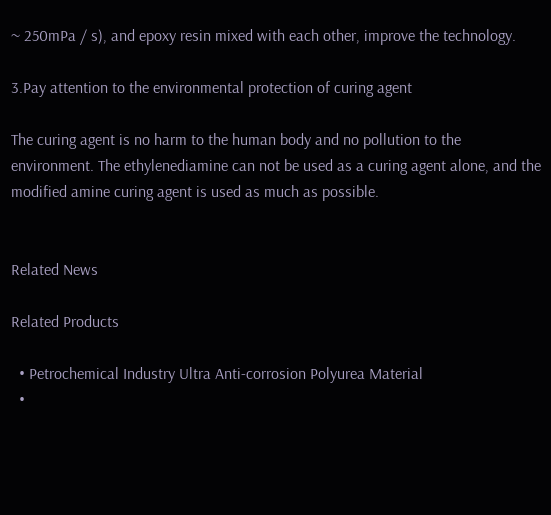~ 250mPa / s), and epoxy resin mixed with each other, improve the technology.

3.Pay attention to the environmental protection of curing agent

The curing agent is no harm to the human body and no pollution to the environment. The ethylenediamine can not be used as a curing agent alone, and the modified amine curing agent is used as much as possible.


Related News

Related Products

  • Petrochemical Industry Ultra Anti-corrosion Polyurea Material
  •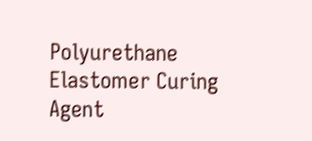Polyurethane Elastomer Curing Agent